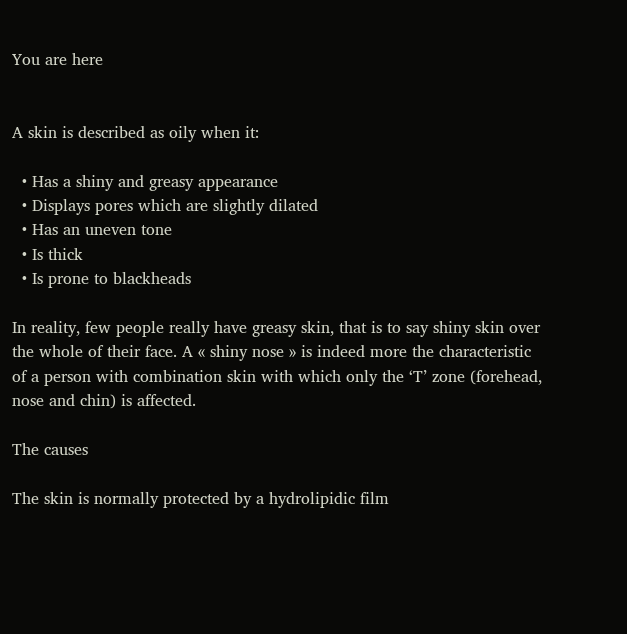You are here


A skin is described as oily when it:

  • Has a shiny and greasy appearance
  • Displays pores which are slightly dilated
  • Has an uneven tone
  • Is thick
  • Is prone to blackheads

In reality, few people really have greasy skin, that is to say shiny skin over the whole of their face. A « shiny nose » is indeed more the characteristic of a person with combination skin with which only the ‘T’ zone (forehead, nose and chin) is affected.

The causes

The skin is normally protected by a hydrolipidic film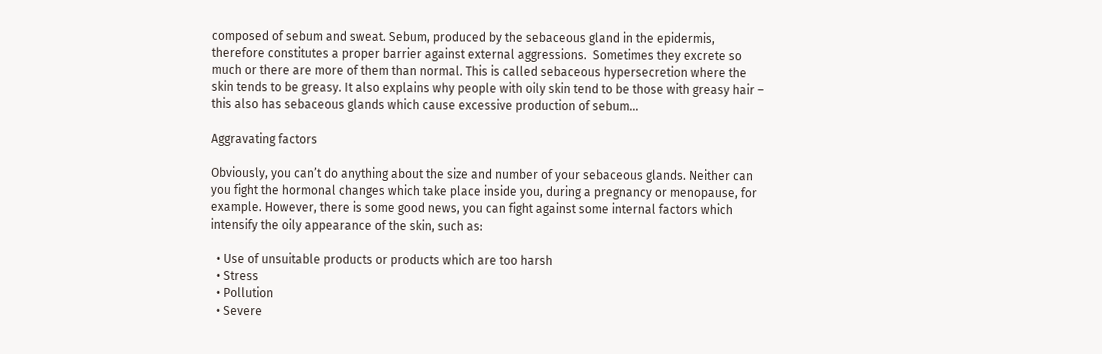composed of sebum and sweat. Sebum, produced by the sebaceous gland in the epidermis, therefore constitutes a proper barrier against external aggressions.  Sometimes they excrete so much or there are more of them than normal. This is called sebaceous hypersecretion where the skin tends to be greasy. It also explains why people with oily skin tend to be those with greasy hair – this also has sebaceous glands which cause excessive production of sebum…

Aggravating factors

Obviously, you can’t do anything about the size and number of your sebaceous glands. Neither can you fight the hormonal changes which take place inside you, during a pregnancy or menopause, for example. However, there is some good news, you can fight against some internal factors which intensify the oily appearance of the skin, such as:

  • Use of unsuitable products or products which are too harsh
  • Stress
  • Pollution
  • Severe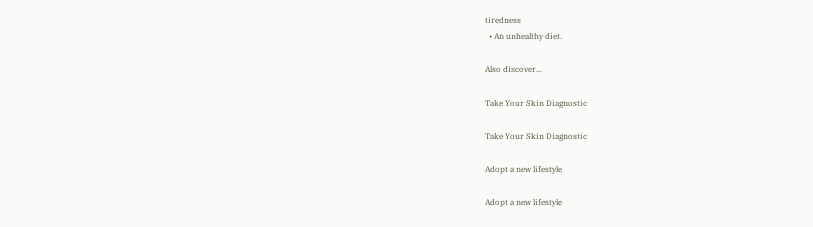tiredness
  • An unhealthy diet.

Also discover...

Take Your Skin Diagnostic

Take Your Skin Diagnostic

Adopt a new lifestyle

Adopt a new lifestyle